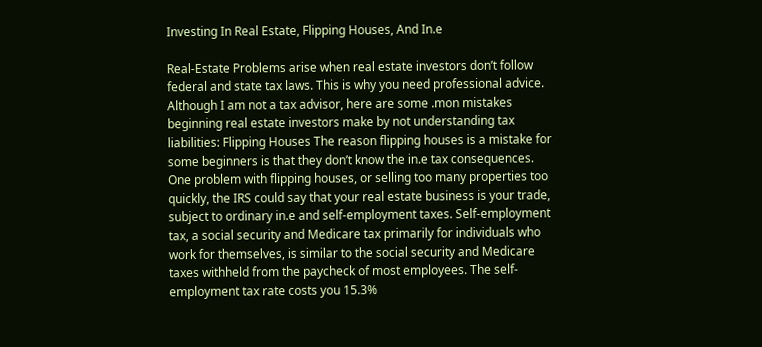Investing In Real Estate, Flipping Houses, And In.e

Real-Estate Problems arise when real estate investors don’t follow federal and state tax laws. This is why you need professional advice. Although I am not a tax advisor, here are some .mon mistakes beginning real estate investors make by not understanding tax liabilities: Flipping Houses The reason flipping houses is a mistake for some beginners is that they don’t know the in.e tax consequences. One problem with flipping houses, or selling too many properties too quickly, the IRS could say that your real estate business is your trade, subject to ordinary in.e and self-employment taxes. Self-employment tax, a social security and Medicare tax primarily for individuals who work for themselves, is similar to the social security and Medicare taxes withheld from the paycheck of most employees. The self-employment tax rate costs you 15.3%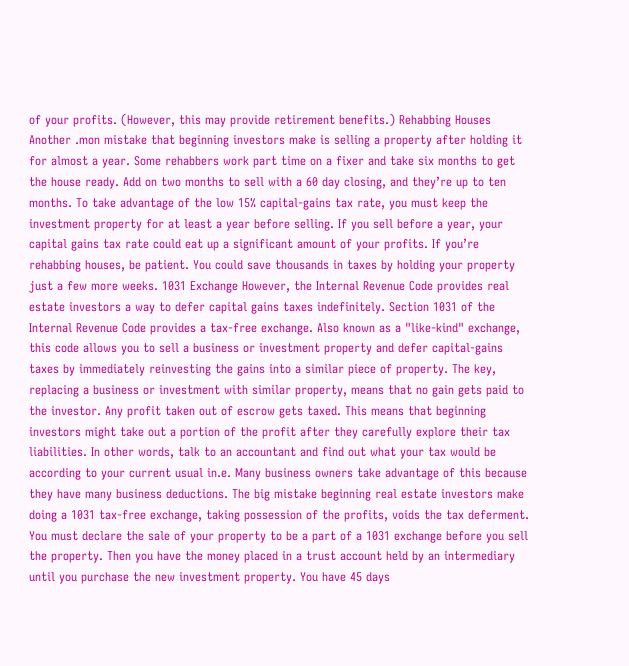of your profits. (However, this may provide retirement benefits.) Rehabbing Houses Another .mon mistake that beginning investors make is selling a property after holding it for almost a year. Some rehabbers work part time on a fixer and take six months to get the house ready. Add on two months to sell with a 60 day closing, and they’re up to ten months. To take advantage of the low 15% capital-gains tax rate, you must keep the investment property for at least a year before selling. If you sell before a year, your capital gains tax rate could eat up a significant amount of your profits. If you’re rehabbing houses, be patient. You could save thousands in taxes by holding your property just a few more weeks. 1031 Exchange However, the Internal Revenue Code provides real estate investors a way to defer capital gains taxes indefinitely. Section 1031 of the Internal Revenue Code provides a tax-free exchange. Also known as a "like-kind" exchange, this code allows you to sell a business or investment property and defer capital-gains taxes by immediately reinvesting the gains into a similar piece of property. The key, replacing a business or investment with similar property, means that no gain gets paid to the investor. Any profit taken out of escrow gets taxed. This means that beginning investors might take out a portion of the profit after they carefully explore their tax liabilities. In other words, talk to an accountant and find out what your tax would be according to your current usual in.e. Many business owners take advantage of this because they have many business deductions. The big mistake beginning real estate investors make doing a 1031 tax-free exchange, taking possession of the profits, voids the tax deferment. You must declare the sale of your property to be a part of a 1031 exchange before you sell the property. Then you have the money placed in a trust account held by an intermediary until you purchase the new investment property. You have 45 days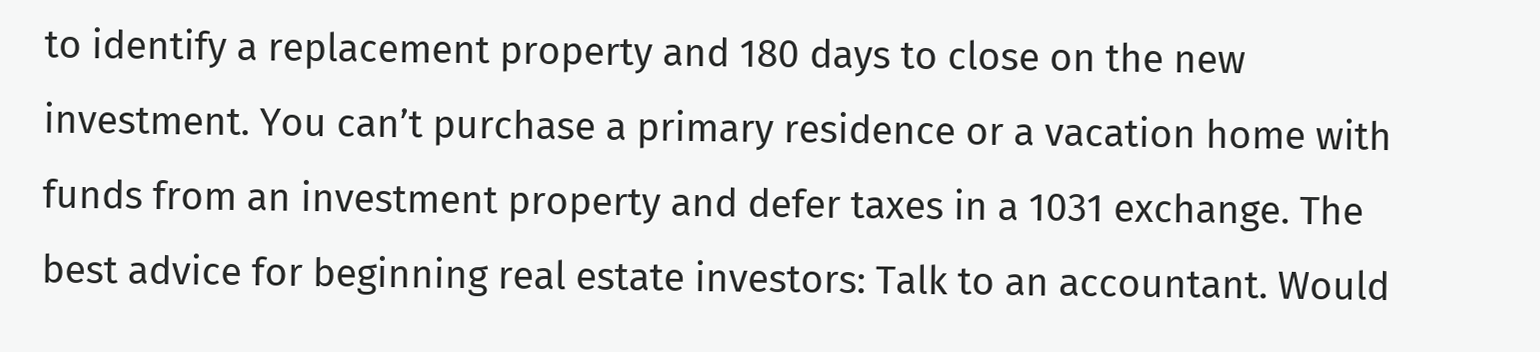to identify a replacement property and 180 days to close on the new investment. You can’t purchase a primary residence or a vacation home with funds from an investment property and defer taxes in a 1031 exchange. The best advice for beginning real estate investors: Talk to an accountant. Would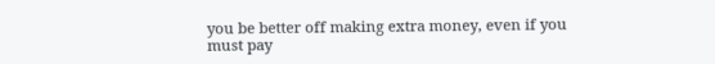you be better off making extra money, even if you must pay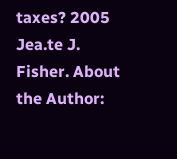taxes? 2005 Jea.te J. Fisher. About the Author: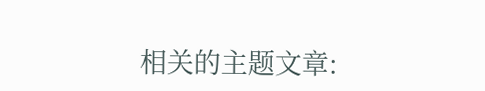相关的主题文章: